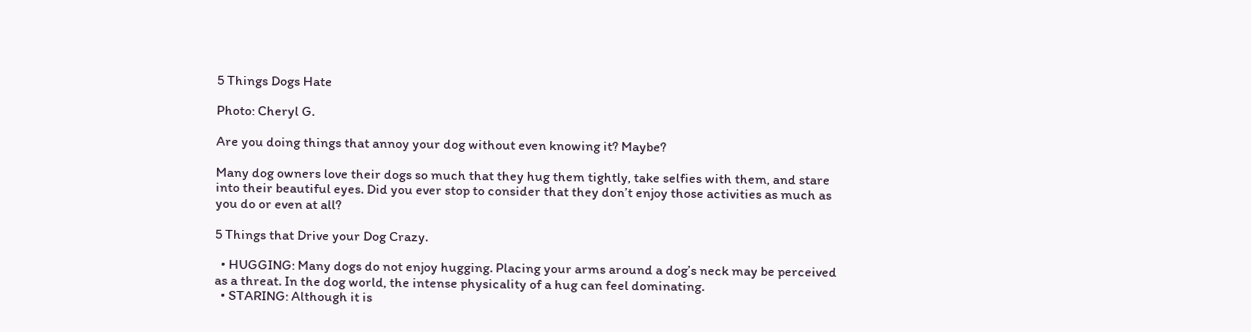5 Things Dogs Hate

Photo: Cheryl G.

Are you doing things that annoy your dog without even knowing it? Maybe?

Many dog owners love their dogs so much that they hug them tightly, take selfies with them, and stare into their beautiful eyes. Did you ever stop to consider that they don’t enjoy those activities as much as you do or even at all?

5 Things that Drive your Dog Crazy.

  • HUGGING: Many dogs do not enjoy hugging. Placing your arms around a dog’s neck may be perceived as a threat. In the dog world, the intense physicality of a hug can feel dominating.
  • STARING: Although it is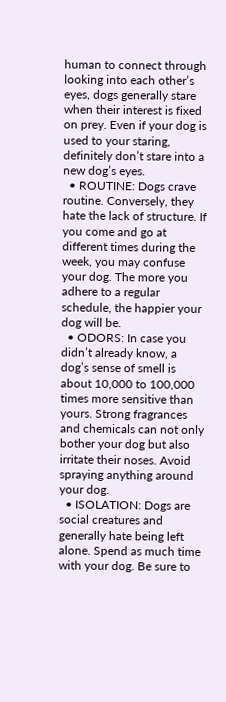human to connect through looking into each other’s eyes, dogs generally stare when their interest is fixed on prey. Even if your dog is used to your staring, definitely don’t stare into a new dog’s eyes.
  • ROUTINE: Dogs crave routine. Conversely, they hate the lack of structure. If you come and go at different times during the week, you may confuse your dog. The more you adhere to a regular schedule, the happier your dog will be.
  • ODORS: In case you didn’t already know, a dog’s sense of smell is about 10,000 to 100,000 times more sensitive than yours. Strong fragrances and chemicals can not only bother your dog but also irritate their noses. Avoid spraying anything around your dog.
  • ISOLATION: Dogs are social creatures and generally hate being left alone. Spend as much time with your dog. Be sure to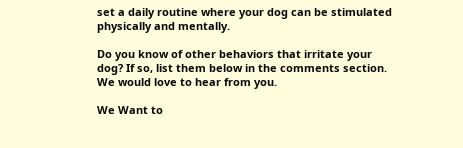set a daily routine where your dog can be stimulated physically and mentally.

Do you know of other behaviors that irritate your dog? If so, list them below in the comments section. We would love to hear from you.

We Want to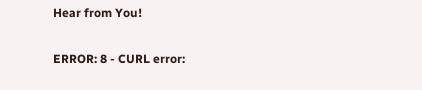Hear from You!


ERROR: 8 - CURL error: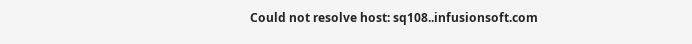Could not resolve host: sq108..infusionsoft.com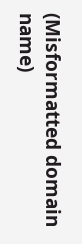(Misformatted domain name)